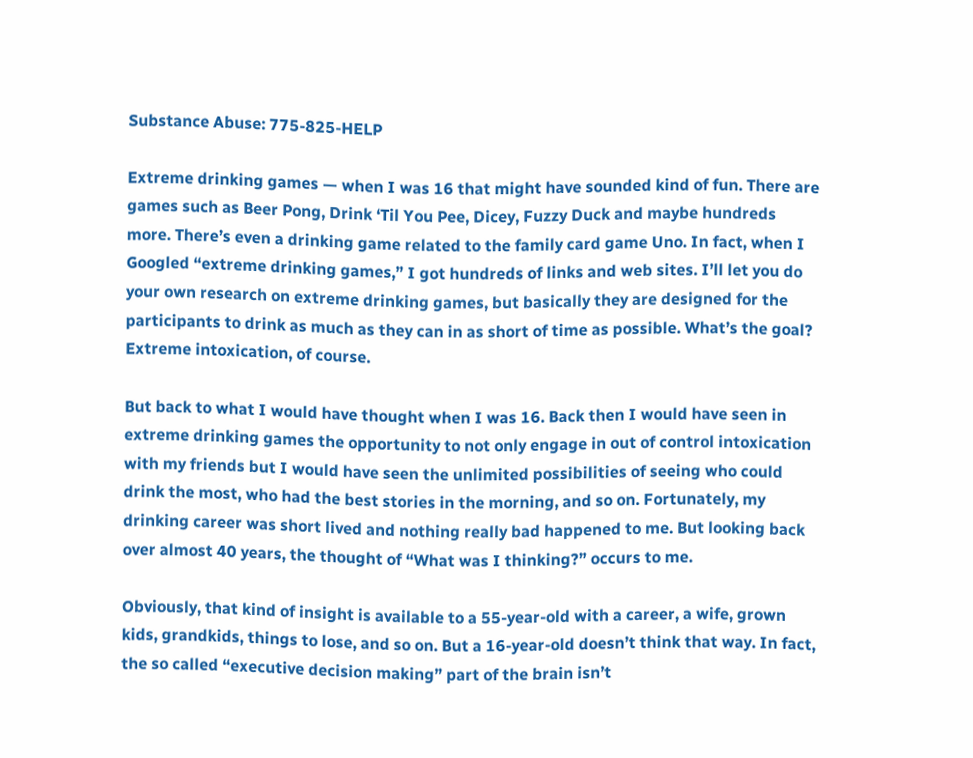Substance Abuse: 775-825-HELP

Extreme drinking games — when I was 16 that might have sounded kind of fun. There are games such as Beer Pong, Drink ‘Til You Pee, Dicey, Fuzzy Duck and maybe hundreds more. There’s even a drinking game related to the family card game Uno. In fact, when I Googled “extreme drinking games,” I got hundreds of links and web sites. I’ll let you do your own research on extreme drinking games, but basically they are designed for the participants to drink as much as they can in as short of time as possible. What’s the goal? Extreme intoxication, of course.

But back to what I would have thought when I was 16. Back then I would have seen in extreme drinking games the opportunity to not only engage in out of control intoxication with my friends but I would have seen the unlimited possibilities of seeing who could drink the most, who had the best stories in the morning, and so on. Fortunately, my drinking career was short lived and nothing really bad happened to me. But looking back over almost 40 years, the thought of “What was I thinking?” occurs to me.

Obviously, that kind of insight is available to a 55-year-old with a career, a wife, grown kids, grandkids, things to lose, and so on. But a 16-year-old doesn’t think that way. In fact, the so called “executive decision making” part of the brain isn’t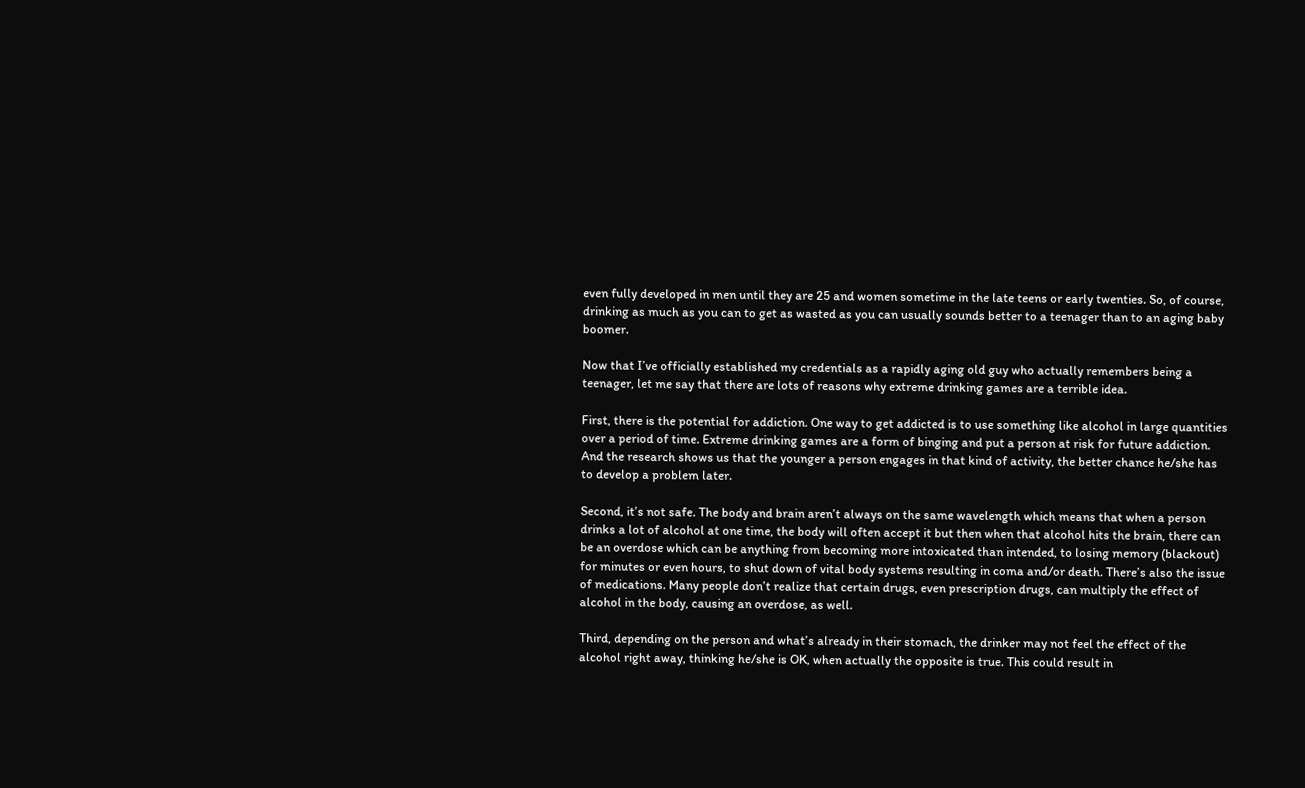even fully developed in men until they are 25 and women sometime in the late teens or early twenties. So, of course, drinking as much as you can to get as wasted as you can usually sounds better to a teenager than to an aging baby boomer.

Now that I’ve officially established my credentials as a rapidly aging old guy who actually remembers being a teenager, let me say that there are lots of reasons why extreme drinking games are a terrible idea.

First, there is the potential for addiction. One way to get addicted is to use something like alcohol in large quantities over a period of time. Extreme drinking games are a form of binging and put a person at risk for future addiction. And the research shows us that the younger a person engages in that kind of activity, the better chance he/she has to develop a problem later.

Second, it’s not safe. The body and brain aren’t always on the same wavelength which means that when a person drinks a lot of alcohol at one time, the body will often accept it but then when that alcohol hits the brain, there can be an overdose which can be anything from becoming more intoxicated than intended, to losing memory (blackout) for minutes or even hours, to shut down of vital body systems resulting in coma and/or death. There’s also the issue of medications. Many people don’t realize that certain drugs, even prescription drugs, can multiply the effect of alcohol in the body, causing an overdose, as well.

Third, depending on the person and what’s already in their stomach, the drinker may not feel the effect of the alcohol right away, thinking he/she is OK, when actually the opposite is true. This could result in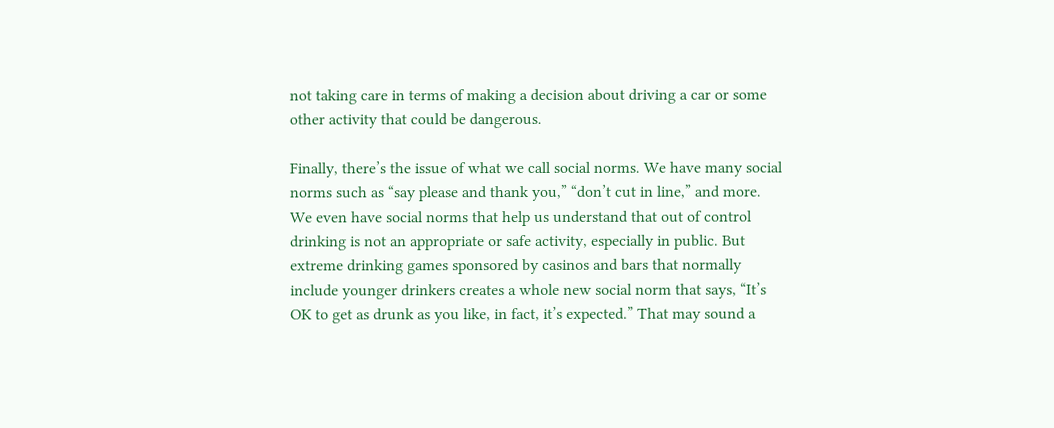not taking care in terms of making a decision about driving a car or some other activity that could be dangerous.

Finally, there’s the issue of what we call social norms. We have many social norms such as “say please and thank you,” “don’t cut in line,” and more. We even have social norms that help us understand that out of control drinking is not an appropriate or safe activity, especially in public. But extreme drinking games sponsored by casinos and bars that normally include younger drinkers creates a whole new social norm that says, “It’s OK to get as drunk as you like, in fact, it’s expected.” That may sound a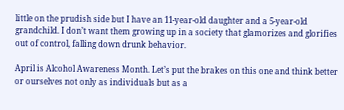little on the prudish side but I have an 11-year-old daughter and a 5-year-old grandchild. I don’t want them growing up in a society that glamorizes and glorifies out of control, falling down drunk behavior.

April is Alcohol Awareness Month. Let’s put the brakes on this one and think better or ourselves not only as individuals but as a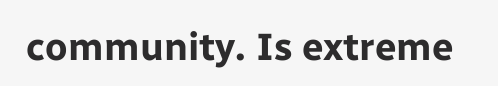community. Is extreme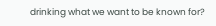drinking what we want to be known for?